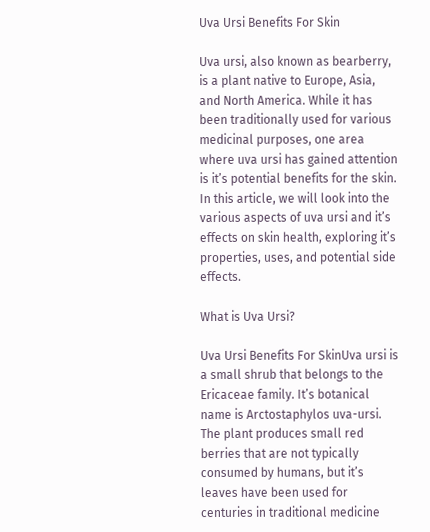Uva Ursi Benefits For Skin

Uva ursi, also known as bearberry, is a plant native to Europe, Asia, and North America. While it has been traditionally used for various medicinal purposes, one area where uva ursi has gained attention is it’s potential benefits for the skin. In this article, we will look into the various aspects of uva ursi and it’s effects on skin health, exploring it’s properties, uses, and potential side effects.

What is Uva Ursi?

Uva Ursi Benefits For SkinUva ursi is a small shrub that belongs to the Ericaceae family. It’s botanical name is Arctostaphylos uva-ursi. The plant produces small red berries that are not typically consumed by humans, but it’s leaves have been used for centuries in traditional medicine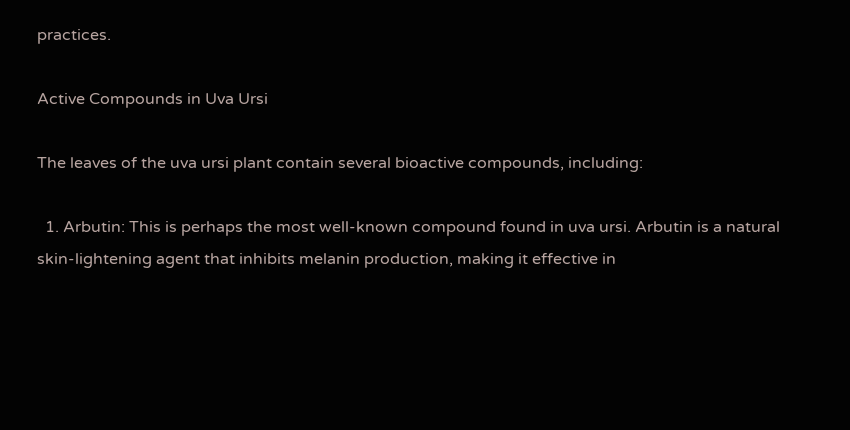practices.

Active Compounds in Uva Ursi

The leaves of the uva ursi plant contain several bioactive compounds, including:

  1. Arbutin: This is perhaps the most well-known compound found in uva ursi. Arbutin is a natural skin-lightening agent that inhibits melanin production, making it effective in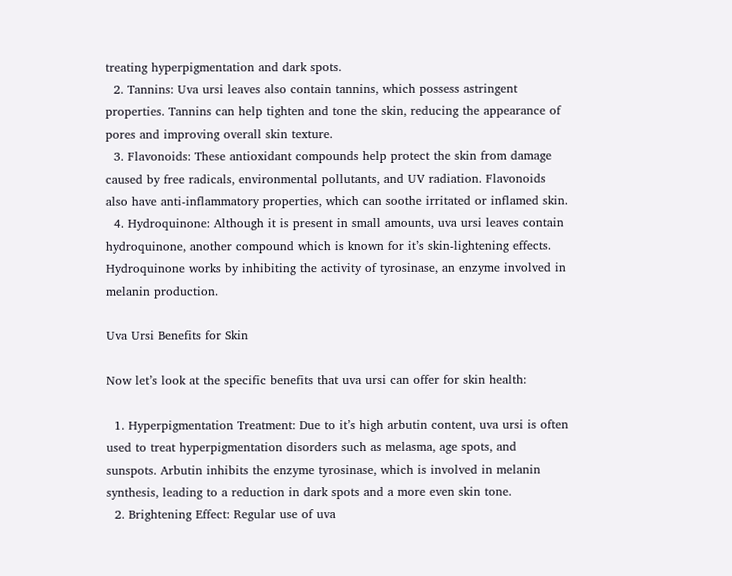treating hyperpigmentation and dark spots.
  2. Tannins: Uva ursi leaves also contain tannins, which possess astringent properties. Tannins can help tighten and tone the skin, reducing the appearance of pores and improving overall skin texture.
  3. Flavonoids: These antioxidant compounds help protect the skin from damage caused by free radicals, environmental pollutants, and UV radiation. Flavonoids also have anti-inflammatory properties, which can soothe irritated or inflamed skin.
  4. Hydroquinone: Although it is present in small amounts, uva ursi leaves contain hydroquinone, another compound which is known for it’s skin-lightening effects. Hydroquinone works by inhibiting the activity of tyrosinase, an enzyme involved in melanin production.

Uva Ursi Benefits for Skin

Now let’s look at the specific benefits that uva ursi can offer for skin health:

  1. Hyperpigmentation Treatment: Due to it’s high arbutin content, uva ursi is often used to treat hyperpigmentation disorders such as melasma, age spots, and sunspots. Arbutin inhibits the enzyme tyrosinase, which is involved in melanin synthesis, leading to a reduction in dark spots and a more even skin tone.
  2. Brightening Effect: Regular use of uva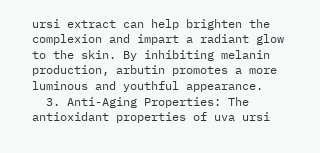ursi extract can help brighten the complexion and impart a radiant glow to the skin. By inhibiting melanin production, arbutin promotes a more luminous and youthful appearance.
  3. Anti-Aging Properties: The antioxidant properties of uva ursi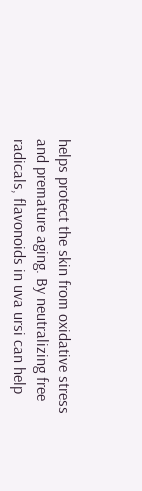helps protect the skin from oxidative stress and premature aging. By neutralizing free radicals, flavonoids in uva ursi can help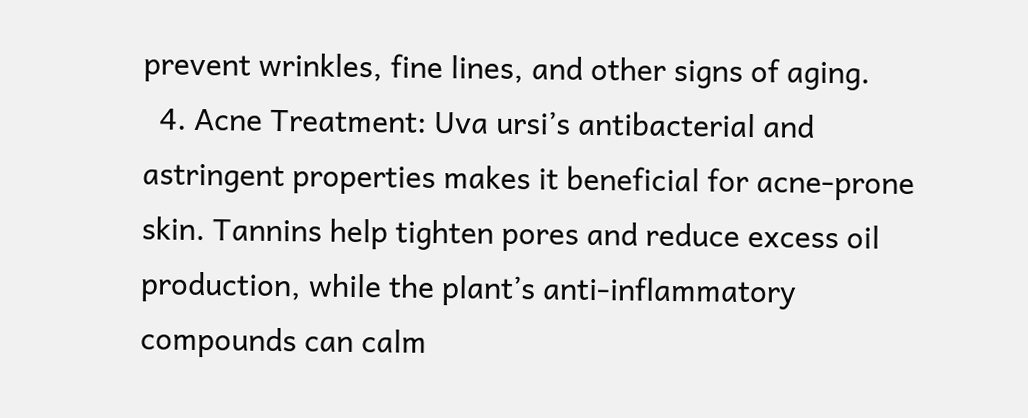prevent wrinkles, fine lines, and other signs of aging.
  4. Acne Treatment: Uva ursi’s antibacterial and astringent properties makes it beneficial for acne-prone skin. Tannins help tighten pores and reduce excess oil production, while the plant’s anti-inflammatory compounds can calm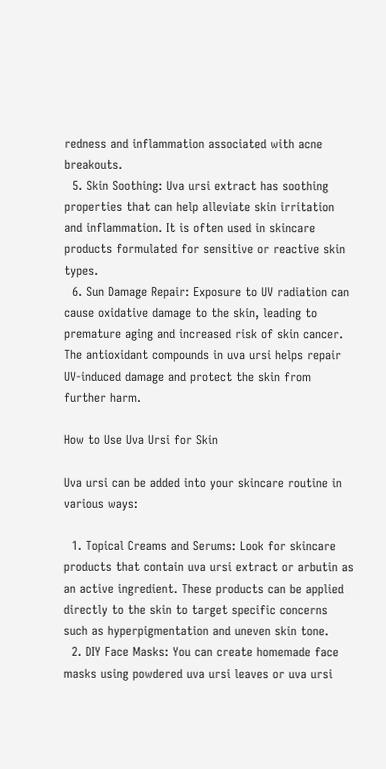redness and inflammation associated with acne breakouts.
  5. Skin Soothing: Uva ursi extract has soothing properties that can help alleviate skin irritation and inflammation. It is often used in skincare products formulated for sensitive or reactive skin types.
  6. Sun Damage Repair: Exposure to UV radiation can cause oxidative damage to the skin, leading to premature aging and increased risk of skin cancer. The antioxidant compounds in uva ursi helps repair UV-induced damage and protect the skin from further harm.

How to Use Uva Ursi for Skin

Uva ursi can be added into your skincare routine in various ways:

  1. Topical Creams and Serums: Look for skincare products that contain uva ursi extract or arbutin as an active ingredient. These products can be applied directly to the skin to target specific concerns such as hyperpigmentation and uneven skin tone.
  2. DIY Face Masks: You can create homemade face masks using powdered uva ursi leaves or uva ursi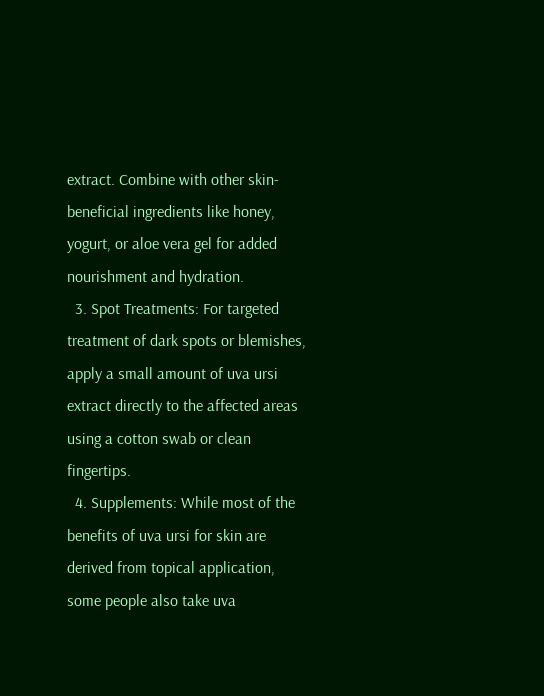extract. Combine with other skin-beneficial ingredients like honey, yogurt, or aloe vera gel for added nourishment and hydration.
  3. Spot Treatments: For targeted treatment of dark spots or blemishes, apply a small amount of uva ursi extract directly to the affected areas using a cotton swab or clean fingertips.
  4. Supplements: While most of the benefits of uva ursi for skin are derived from topical application, some people also take uva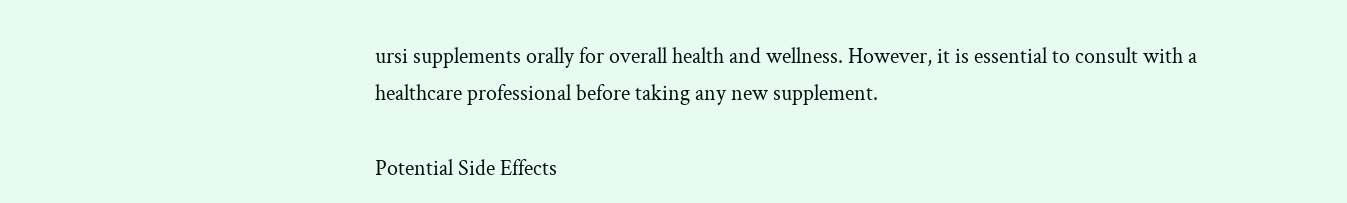ursi supplements orally for overall health and wellness. However, it is essential to consult with a healthcare professional before taking any new supplement.

Potential Side Effects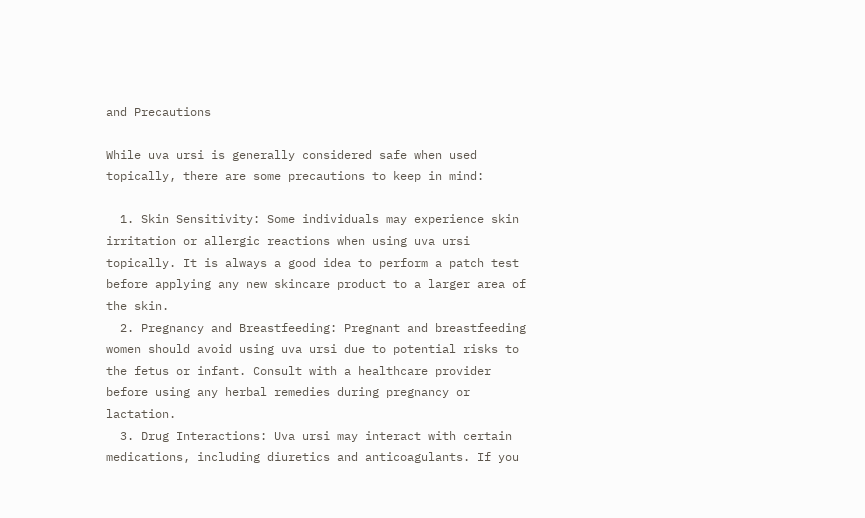and Precautions

While uva ursi is generally considered safe when used topically, there are some precautions to keep in mind:

  1. Skin Sensitivity: Some individuals may experience skin irritation or allergic reactions when using uva ursi topically. It is always a good idea to perform a patch test before applying any new skincare product to a larger area of the skin.
  2. Pregnancy and Breastfeeding: Pregnant and breastfeeding women should avoid using uva ursi due to potential risks to the fetus or infant. Consult with a healthcare provider before using any herbal remedies during pregnancy or lactation.
  3. Drug Interactions: Uva ursi may interact with certain medications, including diuretics and anticoagulants. If you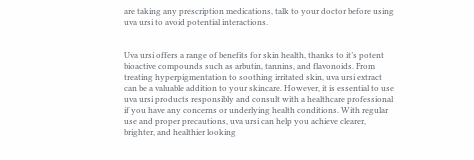are taking any prescription medications, talk to your doctor before using uva ursi to avoid potential interactions.


Uva ursi offers a range of benefits for skin health, thanks to it’s potent bioactive compounds such as arbutin, tannins, and flavonoids. From treating hyperpigmentation to soothing irritated skin, uva ursi extract can be a valuable addition to your skincare. However, it is essential to use uva ursi products responsibly and consult with a healthcare professional if you have any concerns or underlying health conditions. With regular use and proper precautions, uva ursi can help you achieve clearer, brighter, and healthier looking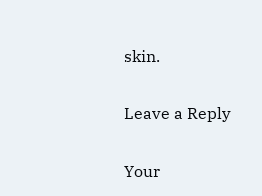skin.

Leave a Reply

Your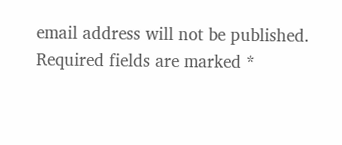email address will not be published. Required fields are marked *